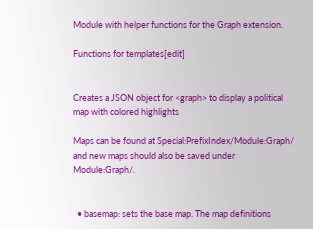Module with helper functions for the Graph extension.

Functions for templates[edit]


Creates a JSON object for <graph> to display a political map with colored highlights

Maps can be found at Special:PrefixIndex/Module:Graph/ and new maps should also be saved under Module:Graph/.


  • basemap: sets the base map. The map definitions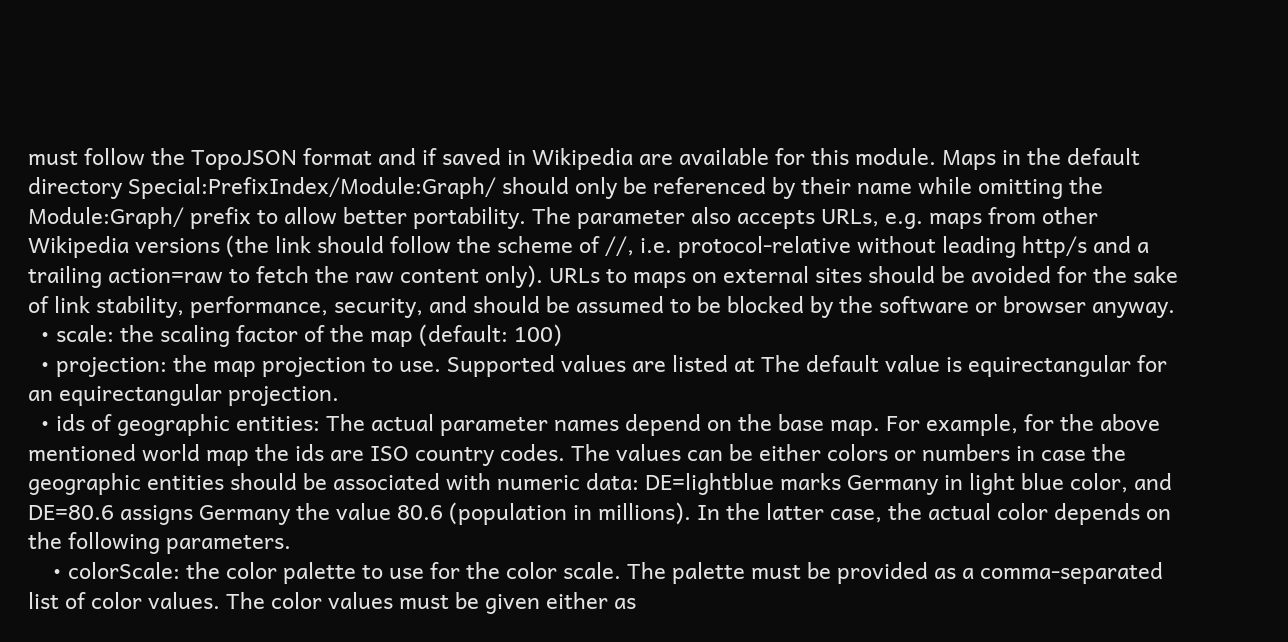must follow the TopoJSON format and if saved in Wikipedia are available for this module. Maps in the default directory Special:PrefixIndex/Module:Graph/ should only be referenced by their name while omitting the Module:Graph/ prefix to allow better portability. The parameter also accepts URLs, e.g. maps from other Wikipedia versions (the link should follow the scheme of //, i.e. protocol-relative without leading http/s and a trailing action=raw to fetch the raw content only). URLs to maps on external sites should be avoided for the sake of link stability, performance, security, and should be assumed to be blocked by the software or browser anyway.
  • scale: the scaling factor of the map (default: 100)
  • projection: the map projection to use. Supported values are listed at The default value is equirectangular for an equirectangular projection.
  • ids of geographic entities: The actual parameter names depend on the base map. For example, for the above mentioned world map the ids are ISO country codes. The values can be either colors or numbers in case the geographic entities should be associated with numeric data: DE=lightblue marks Germany in light blue color, and DE=80.6 assigns Germany the value 80.6 (population in millions). In the latter case, the actual color depends on the following parameters.
    • colorScale: the color palette to use for the color scale. The palette must be provided as a comma-separated list of color values. The color values must be given either as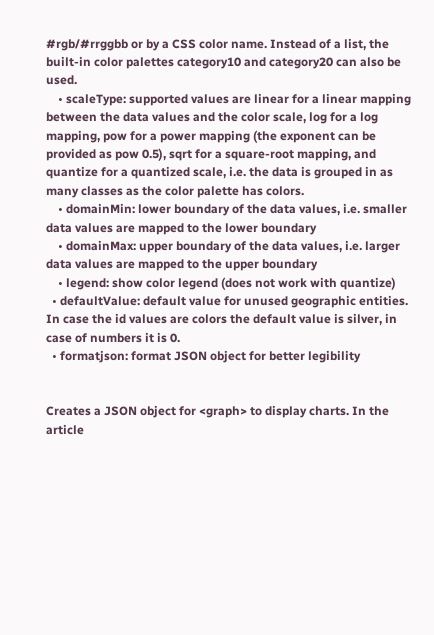#rgb/#rrggbb or by a CSS color name. Instead of a list, the built-in color palettes category10 and category20 can also be used.
    • scaleType: supported values are linear for a linear mapping between the data values and the color scale, log for a log mapping, pow for a power mapping (the exponent can be provided as pow 0.5), sqrt for a square-root mapping, and quantize for a quantized scale, i.e. the data is grouped in as many classes as the color palette has colors.
    • domainMin: lower boundary of the data values, i.e. smaller data values are mapped to the lower boundary
    • domainMax: upper boundary of the data values, i.e. larger data values are mapped to the upper boundary
    • legend: show color legend (does not work with quantize)
  • defaultValue: default value for unused geographic entities. In case the id values are colors the default value is silver, in case of numbers it is 0.
  • formatjson: format JSON object for better legibility


Creates a JSON object for <graph> to display charts. In the article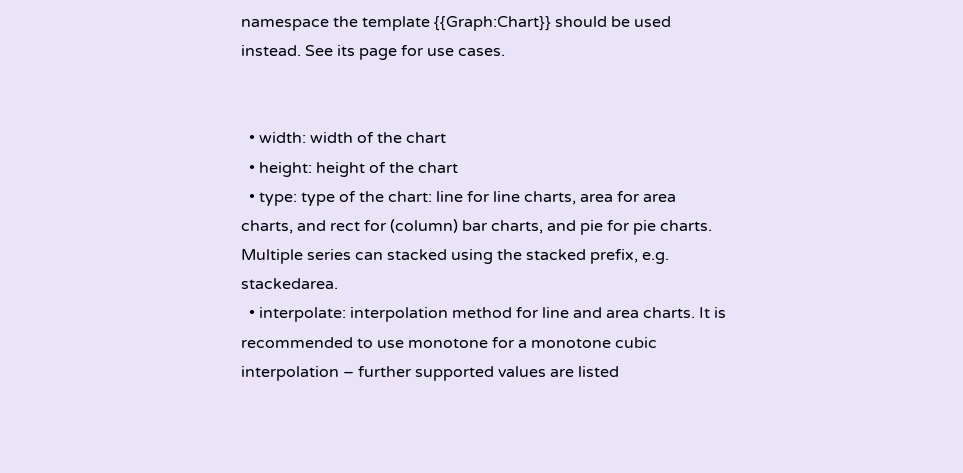namespace the template {{Graph:Chart}} should be used instead. See its page for use cases.


  • width: width of the chart
  • height: height of the chart
  • type: type of the chart: line for line charts, area for area charts, and rect for (column) bar charts, and pie for pie charts. Multiple series can stacked using the stacked prefix, e.g. stackedarea.
  • interpolate: interpolation method for line and area charts. It is recommended to use monotone for a monotone cubic interpolation – further supported values are listed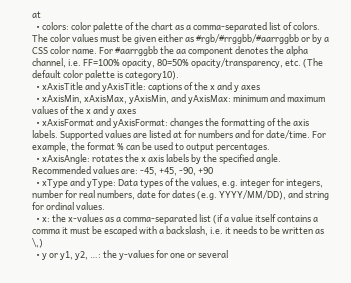at
  • colors: color palette of the chart as a comma-separated list of colors. The color values must be given either as #rgb/#rrggbb/#aarrggbb or by a CSS color name. For #aarrggbb the aa component denotes the alpha channel, i.e. FF=100% opacity, 80=50% opacity/transparency, etc. (The default color palette is category10).
  • xAxisTitle and yAxisTitle: captions of the x and y axes
  • xAxisMin, xAxisMax, yAxisMin, and yAxisMax: minimum and maximum values of the x and y axes
  • xAxisFormat and yAxisFormat: changes the formatting of the axis labels. Supported values are listed at for numbers and for date/time. For example, the format % can be used to output percentages.
  • xAxisAngle: rotates the x axis labels by the specified angle. Recommended values are: -45, +45, -90, +90
  • xType and yType: Data types of the values, e.g. integer for integers, number for real numbers, date for dates (e.g. YYYY/MM/DD), and string for ordinal values.
  • x: the x-values as a comma-separated list (if a value itself contains a comma it must be escaped with a backslash, i.e. it needs to be written as \,)
  • y or y1, y2, …: the y-values for one or several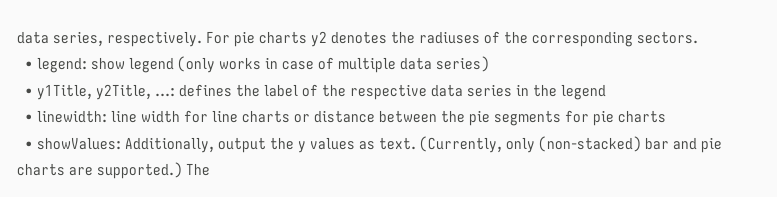data series, respectively. For pie charts y2 denotes the radiuses of the corresponding sectors.
  • legend: show legend (only works in case of multiple data series)
  • y1Title, y2Title, …: defines the label of the respective data series in the legend
  • linewidth: line width for line charts or distance between the pie segments for pie charts
  • showValues: Additionally, output the y values as text. (Currently, only (non-stacked) bar and pie charts are supported.) The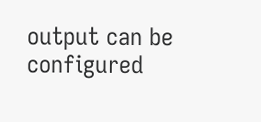output can be configured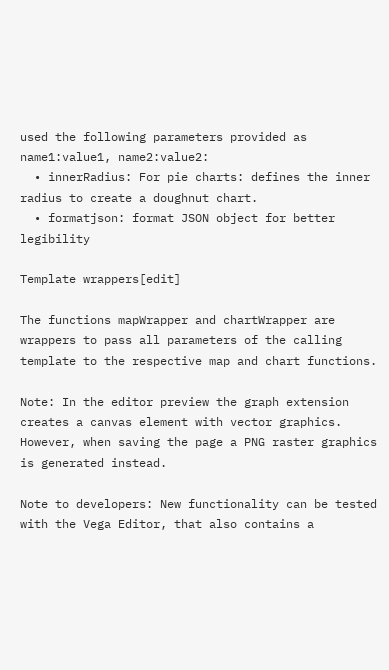used the following parameters provided as name1:value1, name2:value2:
  • innerRadius: For pie charts: defines the inner radius to create a doughnut chart.
  • formatjson: format JSON object for better legibility

Template wrappers[edit]

The functions mapWrapper and chartWrapper are wrappers to pass all parameters of the calling template to the respective map and chart functions.

Note: In the editor preview the graph extension creates a canvas element with vector graphics. However, when saving the page a PNG raster graphics is generated instead.

Note to developers: New functionality can be tested with the Vega Editor, that also contains a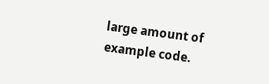large amount of example code.